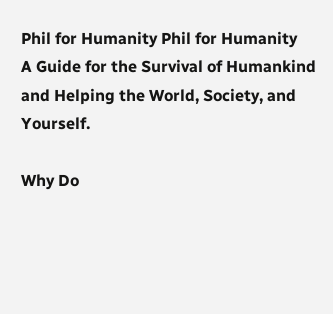Phil for Humanity Phil for Humanity
A Guide for the Survival of Humankind and Helping the World, Society, and Yourself.

Why Do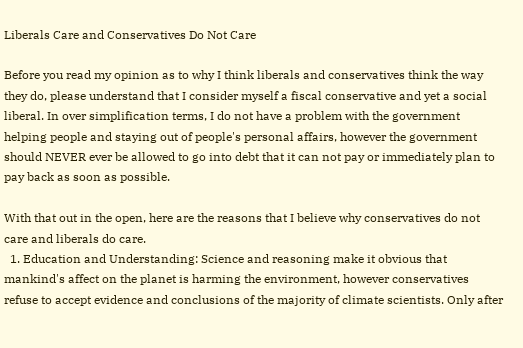Liberals Care and Conservatives Do Not Care

Before you read my opinion as to why I think liberals and conservatives think the way they do, please understand that I consider myself a fiscal conservative and yet a social liberal. In over simplification terms, I do not have a problem with the government helping people and staying out of people's personal affairs, however the government should NEVER ever be allowed to go into debt that it can not pay or immediately plan to pay back as soon as possible.

With that out in the open, here are the reasons that I believe why conservatives do not care and liberals do care.
  1. Education and Understanding: Science and reasoning make it obvious that mankind's affect on the planet is harming the environment, however conservatives refuse to accept evidence and conclusions of the majority of climate scientists. Only after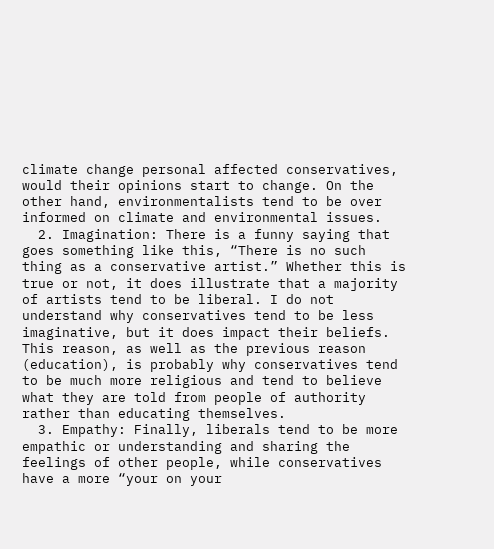climate change personal affected conservatives, would their opinions start to change. On the other hand, environmentalists tend to be over informed on climate and environmental issues.
  2. Imagination: There is a funny saying that goes something like this, “There is no such thing as a conservative artist.” Whether this is true or not, it does illustrate that a majority of artists tend to be liberal. I do not understand why conservatives tend to be less imaginative, but it does impact their beliefs. This reason, as well as the previous reason (education), is probably why conservatives tend to be much more religious and tend to believe what they are told from people of authority rather than educating themselves.
  3. Empathy: Finally, liberals tend to be more empathic or understanding and sharing the feelings of other people, while conservatives have a more “your on your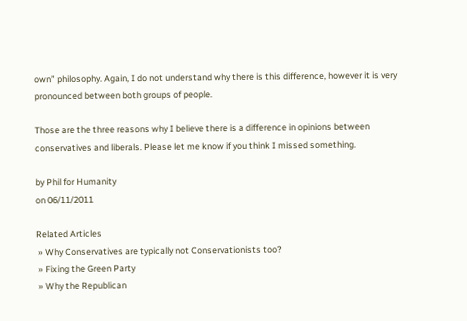own” philosophy. Again, I do not understand why there is this difference, however it is very pronounced between both groups of people.

Those are the three reasons why I believe there is a difference in opinions between conservatives and liberals. Please let me know if you think I missed something.

by Phil for Humanity
on 06/11/2011

Related Articles
 » Why Conservatives are typically not Conservationists too?
 » Fixing the Green Party
 » Why the Republican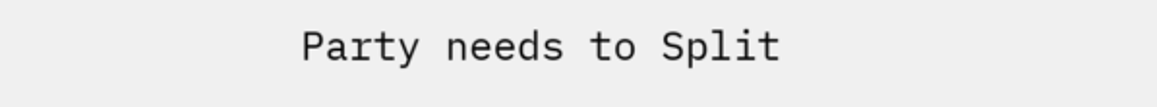Party needs to Split